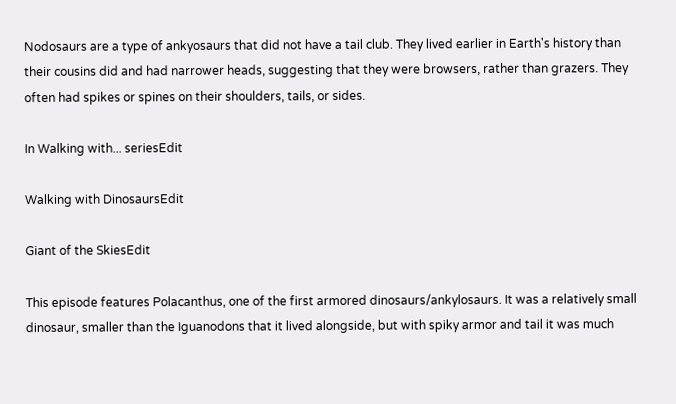Nodosaurs are a type of ankyosaurs that did not have a tail club. They lived earlier in Earth's history than their cousins did and had narrower heads, suggesting that they were browsers, rather than grazers. They often had spikes or spines on their shoulders, tails, or sides.

In Walking with... seriesEdit

Walking with DinosaursEdit

Giant of the SkiesEdit

This episode features Polacanthus, one of the first armored dinosaurs/ankylosaurs. It was a relatively small dinosaur, smaller than the Iguanodons that it lived alongside, but with spiky armor and tail it was much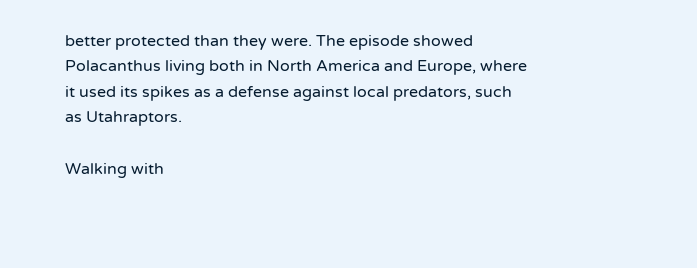better protected than they were. The episode showed Polacanthus living both in North America and Europe, where it used its spikes as a defense against local predators, such as Utahraptors.

Walking with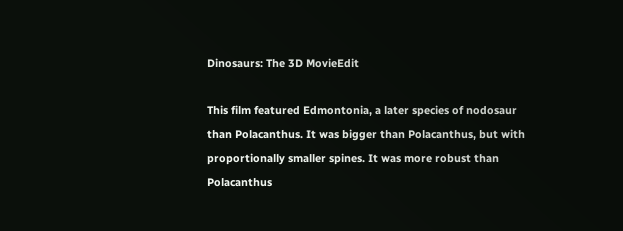Dinosaurs: The 3D MovieEdit

This film featured Edmontonia, a later species of nodosaur than Polacanthus. It was bigger than Polacanthus, but with proportionally smaller spines. It was more robust than Polacanthus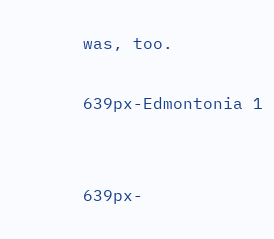was, too.

639px-Edmontonia 1


639px-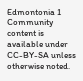Edmontonia 1
Community content is available under CC-BY-SA unless otherwise noted.